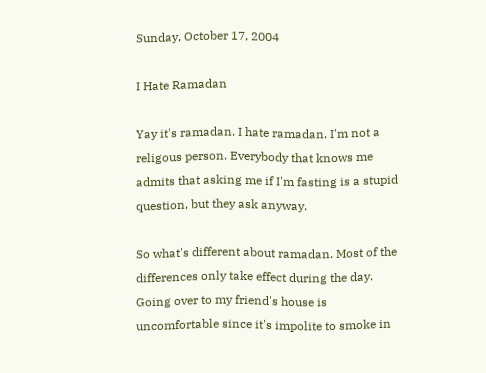Sunday, October 17, 2004

I Hate Ramadan

Yay it's ramadan. I hate ramadan. I'm not a religous person. Everybody that knows me admits that asking me if I'm fasting is a stupid question, but they ask anyway.

So what's different about ramadan. Most of the differences only take effect during the day. Going over to my friend's house is uncomfortable since it's impolite to smoke in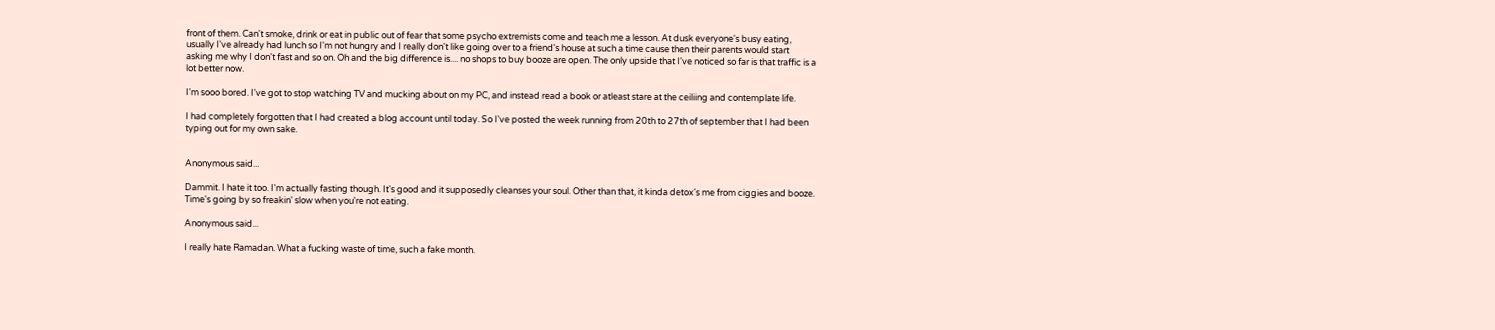front of them. Can't smoke, drink or eat in public out of fear that some psycho extremists come and teach me a lesson. At dusk everyone's busy eating, usually I've already had lunch so I'm not hungry and I really don't like going over to a friend's house at such a time cause then their parents would start asking me why I don't fast and so on. Oh and the big difference is.... no shops to buy booze are open. The only upside that I've noticed so far is that traffic is a lot better now.

I'm sooo bored. I've got to stop watching TV and mucking about on my PC, and instead read a book or atleast stare at the ceiliing and contemplate life.

I had completely forgotten that I had created a blog account until today. So I've posted the week running from 20th to 27th of september that I had been typing out for my own sake.


Anonymous said...

Dammit. I hate it too. I'm actually fasting though. It's good and it supposedly cleanses your soul. Other than that, it kinda detox's me from ciggies and booze. Time's going by so freakin' slow when you're not eating.

Anonymous said...

I really hate Ramadan. What a fucking waste of time, such a fake month.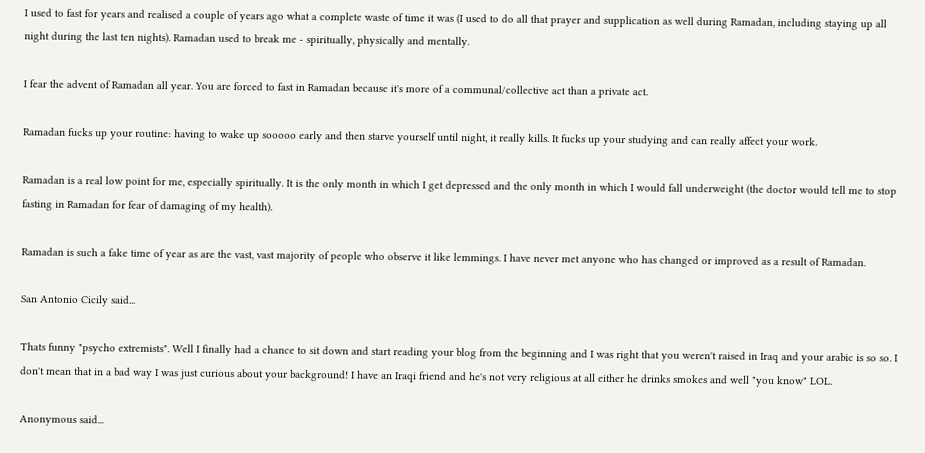I used to fast for years and realised a couple of years ago what a complete waste of time it was (I used to do all that prayer and supplication as well during Ramadan, including staying up all night during the last ten nights). Ramadan used to break me - spiritually, physically and mentally.

I fear the advent of Ramadan all year. You are forced to fast in Ramadan because it's more of a communal/collective act than a private act.

Ramadan fucks up your routine: having to wake up sooooo early and then starve yourself until night, it really kills. It fucks up your studying and can really affect your work.

Ramadan is a real low point for me, especially spiritually. It is the only month in which I get depressed and the only month in which I would fall underweight (the doctor would tell me to stop fasting in Ramadan for fear of damaging of my health).

Ramadan is such a fake time of year as are the vast, vast majority of people who observe it like lemmings. I have never met anyone who has changed or improved as a result of Ramadan.

San Antonio Cicily said...

Thats funny "psycho extremists". Well I finally had a chance to sit down and start reading your blog from the beginning and I was right that you weren't raised in Iraq and your arabic is so so. I don't mean that in a bad way I was just curious about your background! I have an Iraqi friend and he's not very religious at all either he drinks smokes and well "you know" LOL.

Anonymous said...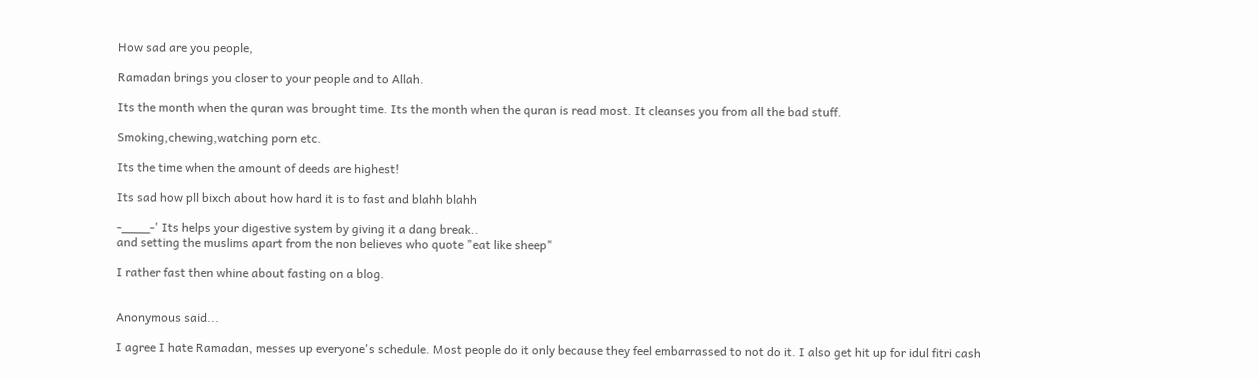How sad are you people,

Ramadan brings you closer to your people and to Allah.

Its the month when the quran was brought time. Its the month when the quran is read most. It cleanses you from all the bad stuff.

Smoking,chewing,watching porn etc.

Its the time when the amount of deeds are highest!

Its sad how pll bixch about how hard it is to fast and blahh blahh

-____-' Its helps your digestive system by giving it a dang break..
and setting the muslims apart from the non believes who quote "eat like sheep"

I rather fast then whine about fasting on a blog.


Anonymous said...

I agree I hate Ramadan, messes up everyone's schedule. Most people do it only because they feel embarrassed to not do it. I also get hit up for idul fitri cash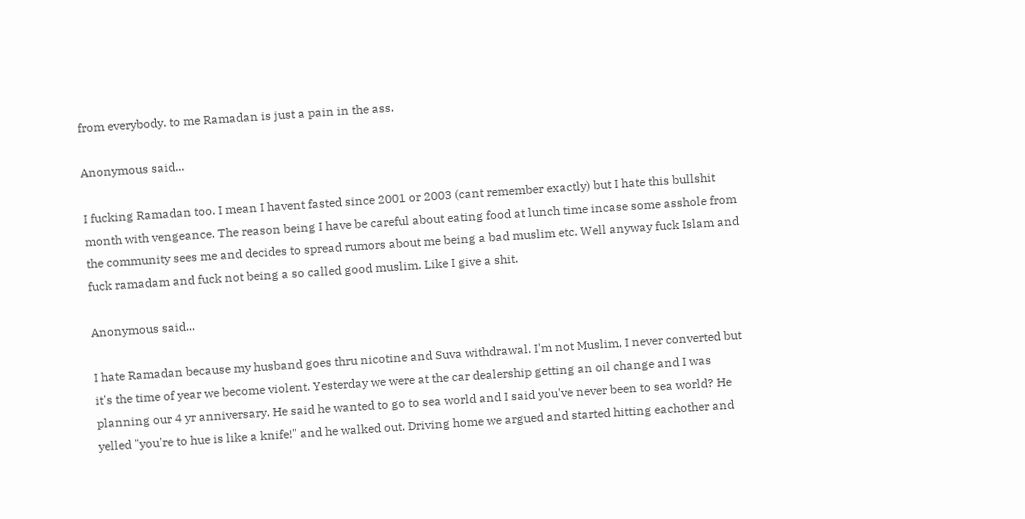from everybody. to me Ramadan is just a pain in the ass.

Anonymous said...

I fucking Ramadan too. I mean I havent fasted since 2001 or 2003 (cant remember exactly) but I hate this bullshit month with vengeance. The reason being I have be careful about eating food at lunch time incase some asshole from the community sees me and decides to spread rumors about me being a bad muslim etc. Well anyway fuck Islam and fuck ramadam and fuck not being a so called good muslim. Like I give a shit.

Anonymous said...

I hate Ramadan because my husband goes thru nicotine and Suva withdrawal. I'm not Muslim, I never converted but it's the time of year we become violent. Yesterday we were at the car dealership getting an oil change and I was planning our 4 yr anniversary. He said he wanted to go to sea world and I said you've never been to sea world? He yelled "you're to hue is like a knife!" and he walked out. Driving home we argued and started hitting eachother and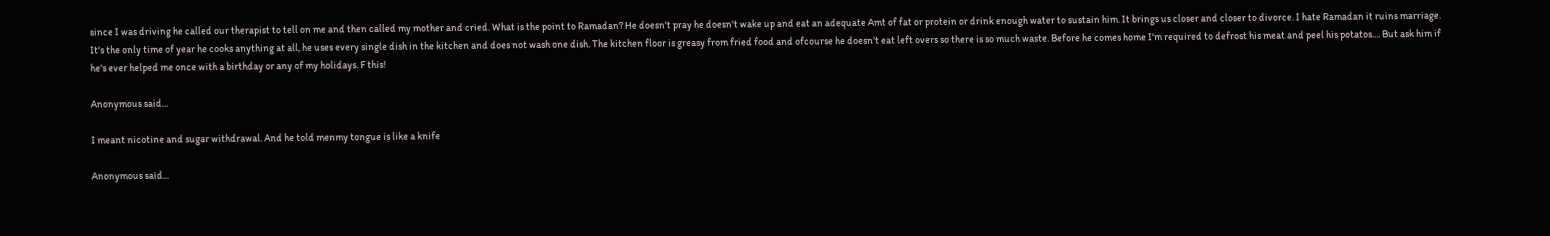since I was driving he called our therapist to tell on me and then called my mother and cried. What is the point to Ramadan? He doesn't pray he doesn't wake up and eat an adequate Amt of fat or protein or drink enough water to sustain him. It brings us closer and closer to divorce. I hate Ramadan it ruins marriage. It's the only time of year he cooks anything at all, he uses every single dish in the kitchen and does not wash one dish. The kitchen floor is greasy from fried food and ofcourse he doesn't eat left overs so there is so much waste. Before he comes home I'm required to defrost his meat and peel his potatos.... But ask him if he's ever helped me once with a birthday or any of my holidays. F this!

Anonymous said...

I meant nicotine and sugar withdrawal. And he told menmy tongue is like a knife

Anonymous said...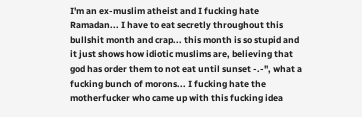I'm an ex-muslim atheist and I fucking hate Ramadan... I have to eat secretly throughout this bullshit month and crap... this month is so stupid and it just shows how idiotic muslims are, believing that god has order them to not eat until sunset -.-", what a fucking bunch of morons... I fucking hate the motherfucker who came up with this fucking idea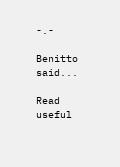-.-

Benitto said...

Read useful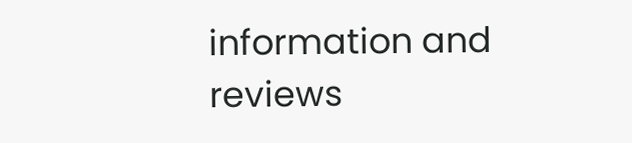information and reviews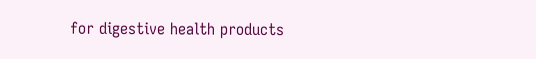for digestive health products